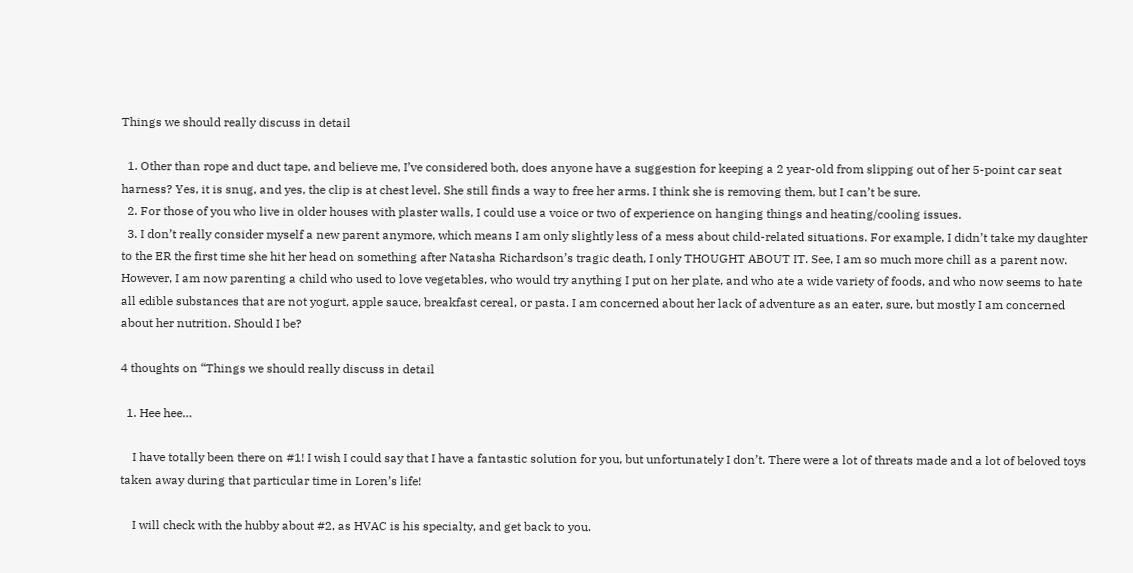Things we should really discuss in detail

  1. Other than rope and duct tape, and believe me, I’ve considered both, does anyone have a suggestion for keeping a 2 year-old from slipping out of her 5-point car seat harness? Yes, it is snug, and yes, the clip is at chest level. She still finds a way to free her arms. I think she is removing them, but I can’t be sure.
  2. For those of you who live in older houses with plaster walls, I could use a voice or two of experience on hanging things and heating/cooling issues.
  3. I don’t really consider myself a new parent anymore, which means I am only slightly less of a mess about child-related situations. For example, I didn’t take my daughter to the ER the first time she hit her head on something after Natasha Richardson’s tragic death, I only THOUGHT ABOUT IT. See, I am so much more chill as a parent now. However, I am now parenting a child who used to love vegetables, who would try anything I put on her plate, and who ate a wide variety of foods, and who now seems to hate all edible substances that are not yogurt, apple sauce, breakfast cereal, or pasta. I am concerned about her lack of adventure as an eater, sure, but mostly I am concerned about her nutrition. Should I be?

4 thoughts on “Things we should really discuss in detail

  1. Hee hee…

    I have totally been there on #1! I wish I could say that I have a fantastic solution for you, but unfortunately I don’t. There were a lot of threats made and a lot of beloved toys taken away during that particular time in Loren’s life!

    I will check with the hubby about #2, as HVAC is his specialty, and get back to you.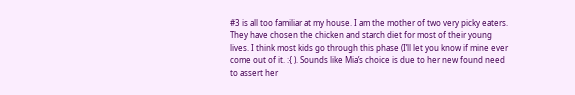#3 is all too familiar at my house. I am the mother of two very picky eaters. They have chosen the chicken and starch diet for most of their young lives. I think most kids go through this phase (I’ll let you know if mine ever come out of it. :{ ). Sounds like Mia’s choice is due to her new found need to assert her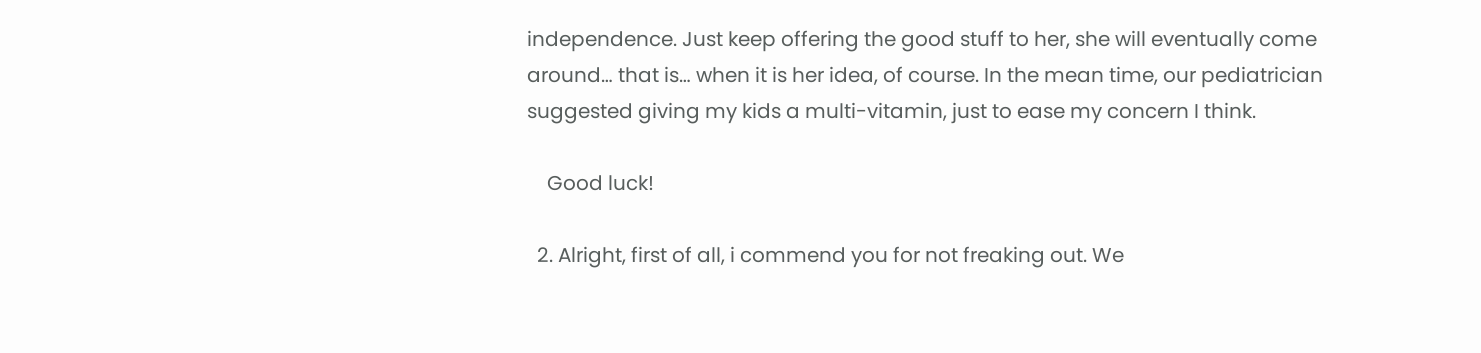independence. Just keep offering the good stuff to her, she will eventually come around… that is… when it is her idea, of course. In the mean time, our pediatrician suggested giving my kids a multi-vitamin, just to ease my concern I think.

    Good luck!

  2. Alright, first of all, i commend you for not freaking out. We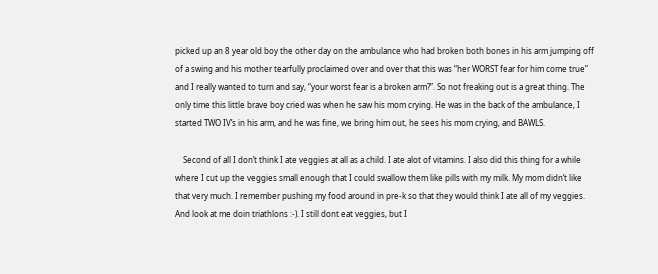picked up an 8 year old boy the other day on the ambulance who had broken both bones in his arm jumping off of a swing and his mother tearfully proclaimed over and over that this was “her WORST fear for him come true” and I really wanted to turn and say, “your worst fear is a broken arm?”. So not freaking out is a great thing. The only time this little brave boy cried was when he saw his mom crying. He was in the back of the ambulance, I started TWO IV’s in his arm, and he was fine, we bring him out, he sees his mom crying, and BAWLS.

    Second of all I don’t think I ate veggies at all as a child. I ate alot of vitamins. I also did this thing for a while where I cut up the veggies small enough that I could swallow them like pills with my milk. My mom didn’t like that very much. I remember pushing my food around in pre-k so that they would think I ate all of my veggies. And look at me doin triathlons :-). I still dont eat veggies, but I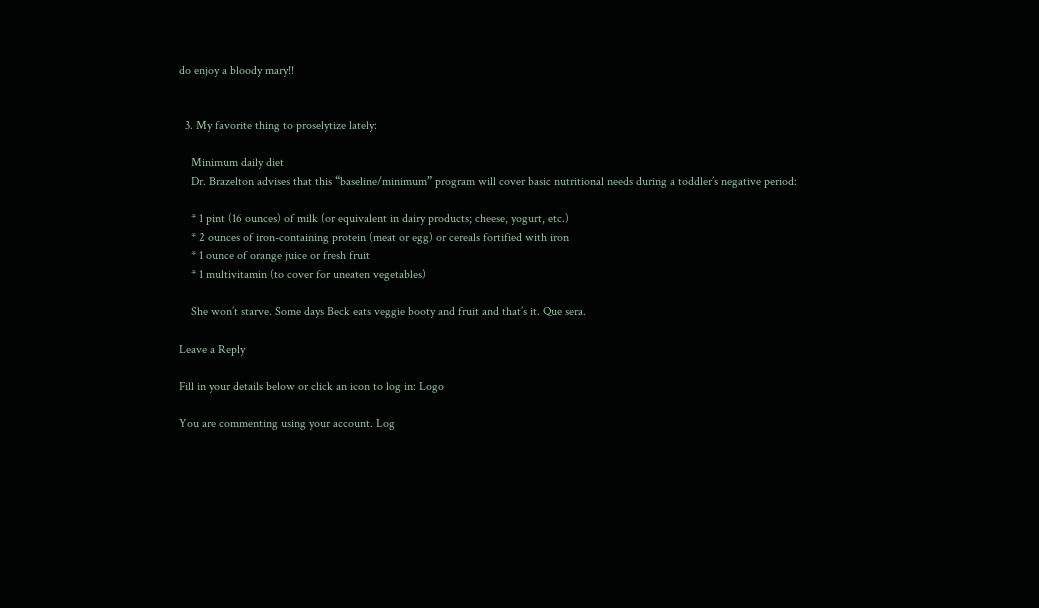do enjoy a bloody mary!!


  3. My favorite thing to proselytize lately:

    Minimum daily diet
    Dr. Brazelton advises that this “baseline/minimum” program will cover basic nutritional needs during a toddler’s negative period:

    * 1 pint (16 ounces) of milk (or equivalent in dairy products; cheese, yogurt, etc.)
    * 2 ounces of iron-containing protein (meat or egg) or cereals fortified with iron
    * 1 ounce of orange juice or fresh fruit
    * 1 multivitamin (to cover for uneaten vegetables)

    She won’t starve. Some days Beck eats veggie booty and fruit and that’s it. Que sera.

Leave a Reply

Fill in your details below or click an icon to log in: Logo

You are commenting using your account. Log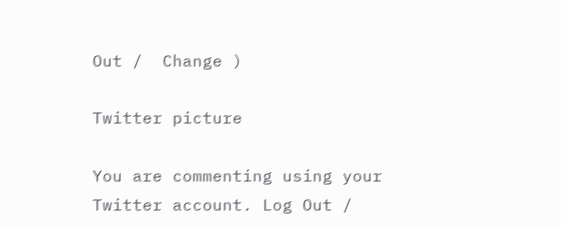Out /  Change )

Twitter picture

You are commenting using your Twitter account. Log Out /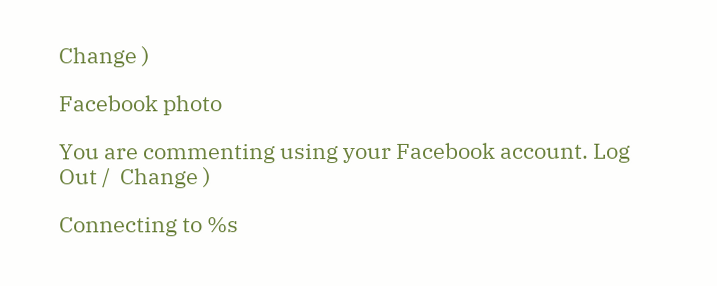Change )

Facebook photo

You are commenting using your Facebook account. Log Out /  Change )

Connecting to %s